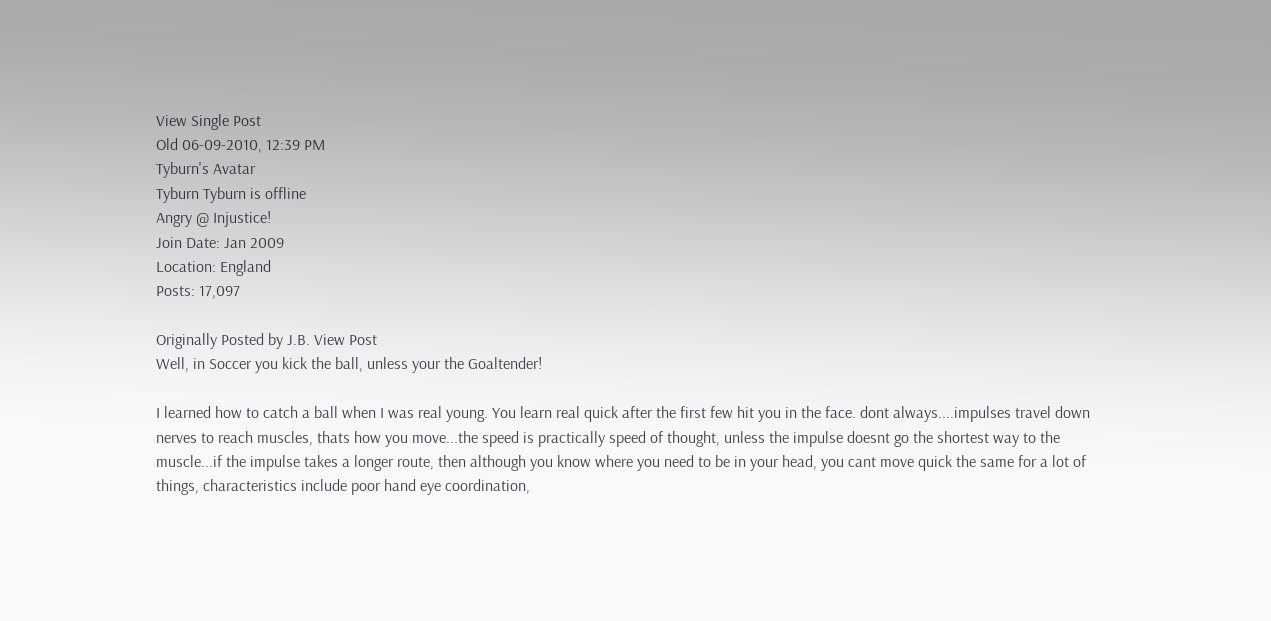View Single Post
Old 06-09-2010, 12:39 PM
Tyburn's Avatar
Tyburn Tyburn is offline
Angry @ Injustice!
Join Date: Jan 2009
Location: England
Posts: 17,097

Originally Posted by J.B. View Post
Well, in Soccer you kick the ball, unless your the Goaltender!

I learned how to catch a ball when I was real young. You learn real quick after the first few hit you in the face. dont always....impulses travel down nerves to reach muscles, thats how you move...the speed is practically speed of thought, unless the impulse doesnt go the shortest way to the muscle...if the impulse takes a longer route, then although you know where you need to be in your head, you cant move quick the same for a lot of things, characteristics include poor hand eye coordination,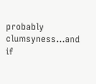probably clumsyness...and if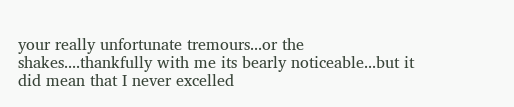your really unfortunate tremours...or the shakes....thankfully with me its bearly noticeable...but it did mean that I never excelled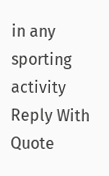in any sporting activity
Reply With Quote